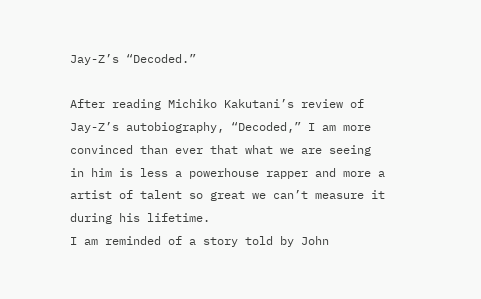Jay-Z’s “Decoded.”

After reading Michiko Kakutani’s review of Jay-Z’s autobiography, “Decoded,” I am more convinced than ever that what we are seeing in him is less a powerhouse rapper and more a artist of talent so great we can’t measure it during his lifetime.
I am reminded of a story told by John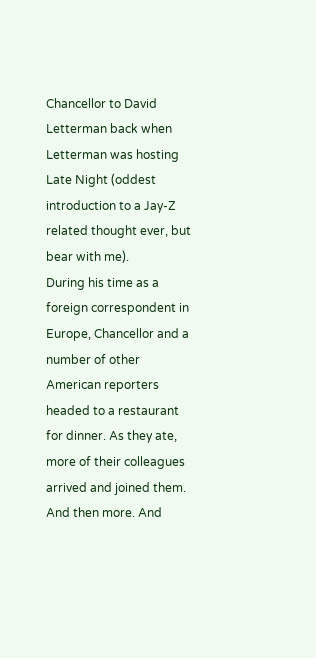Chancellor to David Letterman back when Letterman was hosting Late Night (oddest introduction to a Jay-Z related thought ever, but bear with me).
During his time as a foreign correspondent in Europe, Chancellor and a number of other American reporters headed to a restaurant for dinner. As they ate, more of their colleagues arrived and joined them. And then more. And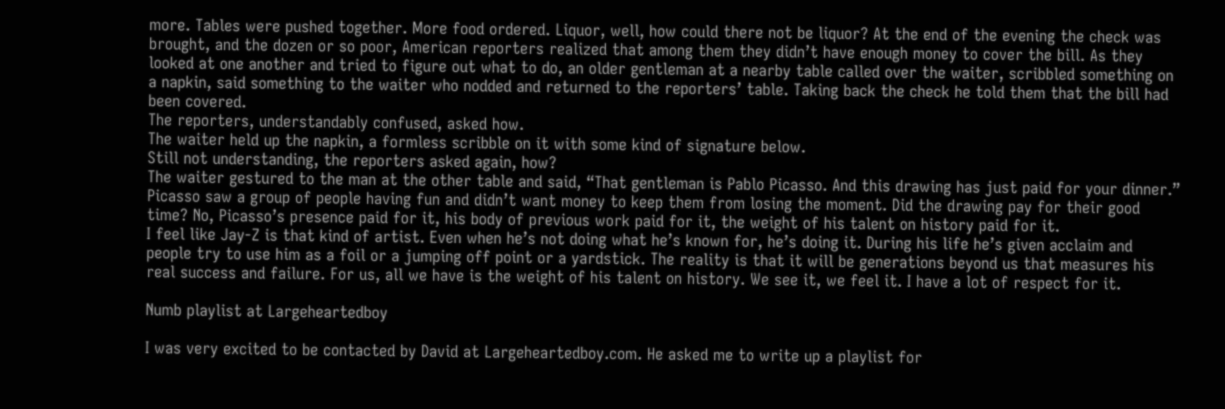more. Tables were pushed together. More food ordered. Liquor, well, how could there not be liquor? At the end of the evening the check was brought, and the dozen or so poor, American reporters realized that among them they didn’t have enough money to cover the bill. As they looked at one another and tried to figure out what to do, an older gentleman at a nearby table called over the waiter, scribbled something on a napkin, said something to the waiter who nodded and returned to the reporters’ table. Taking back the check he told them that the bill had been covered.
The reporters, understandably confused, asked how.
The waiter held up the napkin, a formless scribble on it with some kind of signature below.
Still not understanding, the reporters asked again, how?
The waiter gestured to the man at the other table and said, “That gentleman is Pablo Picasso. And this drawing has just paid for your dinner.”
Picasso saw a group of people having fun and didn’t want money to keep them from losing the moment. Did the drawing pay for their good time? No, Picasso’s presence paid for it, his body of previous work paid for it, the weight of his talent on history paid for it.
I feel like Jay-Z is that kind of artist. Even when he’s not doing what he’s known for, he’s doing it. During his life he’s given acclaim and people try to use him as a foil or a jumping off point or a yardstick. The reality is that it will be generations beyond us that measures his real success and failure. For us, all we have is the weight of his talent on history. We see it, we feel it. I have a lot of respect for it.

Numb playlist at Largeheartedboy

I was very excited to be contacted by David at Largeheartedboy.com. He asked me to write up a playlist for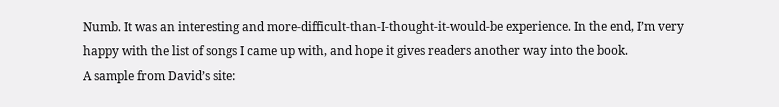Numb. It was an interesting and more-difficult-than-I-thought-it-would-be experience. In the end, I’m very happy with the list of songs I came up with, and hope it gives readers another way into the book.
A sample from David’s site: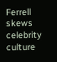Ferrell skews celebrity culture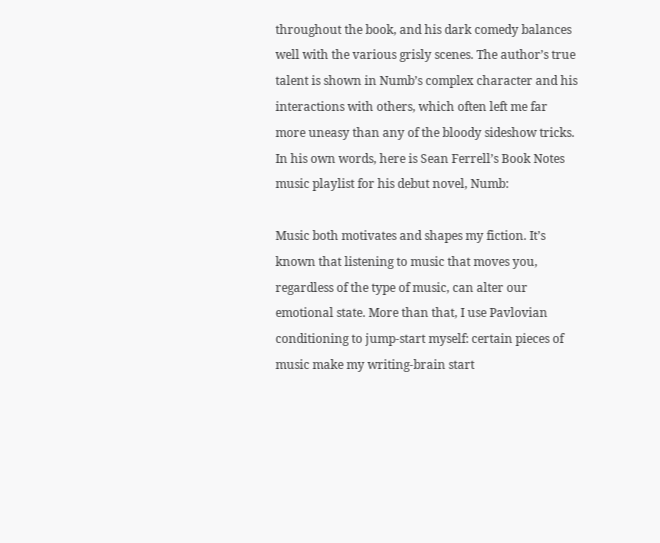throughout the book, and his dark comedy balances well with the various grisly scenes. The author’s true talent is shown in Numb’s complex character and his interactions with others, which often left me far more uneasy than any of the bloody sideshow tricks.
In his own words, here is Sean Ferrell’s Book Notes music playlist for his debut novel, Numb:

Music both motivates and shapes my fiction. It’s known that listening to music that moves you, regardless of the type of music, can alter our emotional state. More than that, I use Pavlovian conditioning to jump-start myself: certain pieces of music make my writing-brain start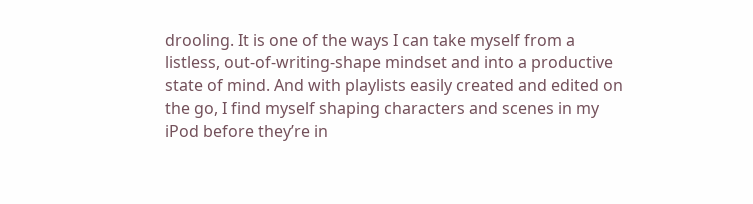drooling. It is one of the ways I can take myself from a listless, out-of-writing-shape mindset and into a productive state of mind. And with playlists easily created and edited on the go, I find myself shaping characters and scenes in my iPod before they’re in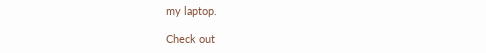my laptop.

Check out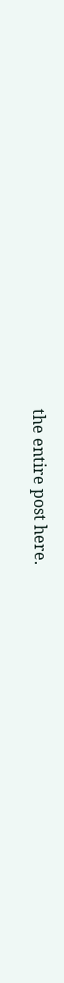the entire post here.